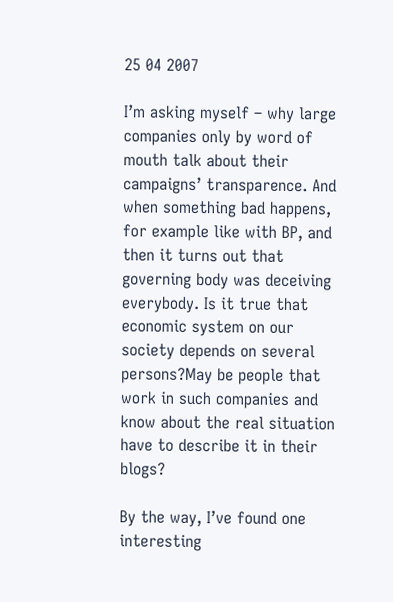25 04 2007

I’m asking myself – why large companies only by word of mouth talk about their campaigns’ transparence. And when something bad happens, for example like with BP, and then it turns out that governing body was deceiving everybody. Is it true that economic system on our society depends on several persons?May be people that work in such companies and know about the real situation have to describe it in their blogs?

By the way, I’ve found one interesting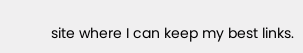site where I can keep my best links.